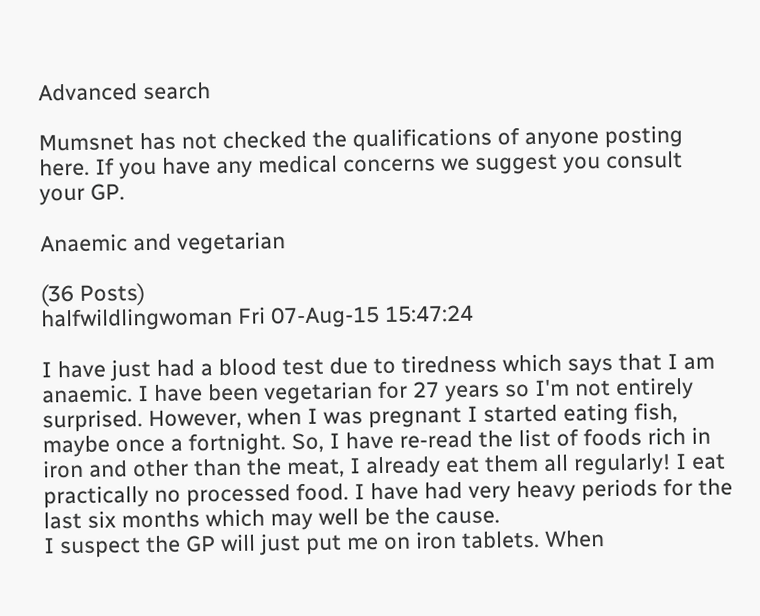Advanced search

Mumsnet has not checked the qualifications of anyone posting here. If you have any medical concerns we suggest you consult your GP.

Anaemic and vegetarian

(36 Posts)
halfwildlingwoman Fri 07-Aug-15 15:47:24

I have just had a blood test due to tiredness which says that I am anaemic. I have been vegetarian for 27 years so I'm not entirely surprised. However, when I was pregnant I started eating fish, maybe once a fortnight. So, I have re-read the list of foods rich in iron and other than the meat, I already eat them all regularly! I eat practically no processed food. I have had very heavy periods for the last six months which may well be the cause.
I suspect the GP will just put me on iron tablets. When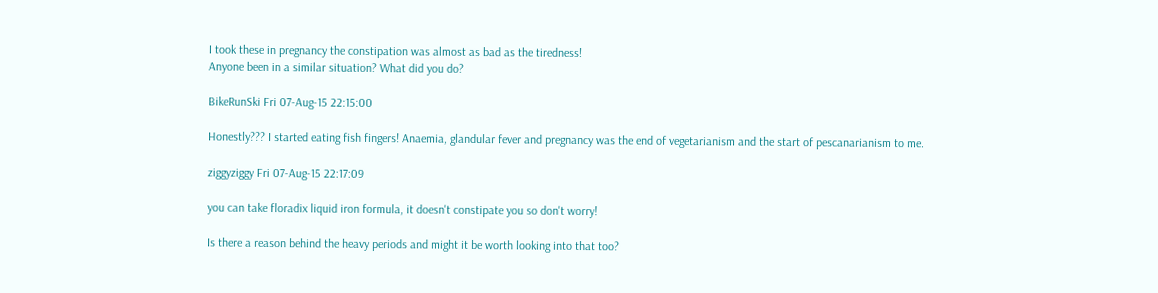I took these in pregnancy the constipation was almost as bad as the tiredness!
Anyone been in a similar situation? What did you do?

BikeRunSki Fri 07-Aug-15 22:15:00

Honestly??? I started eating fish fingers! Anaemia, glandular fever and pregnancy was the end of vegetarianism and the start of pescanarianism to me.

ziggyziggy Fri 07-Aug-15 22:17:09

you can take floradix liquid iron formula, it doesn't constipate you so don't worry!

Is there a reason behind the heavy periods and might it be worth looking into that too?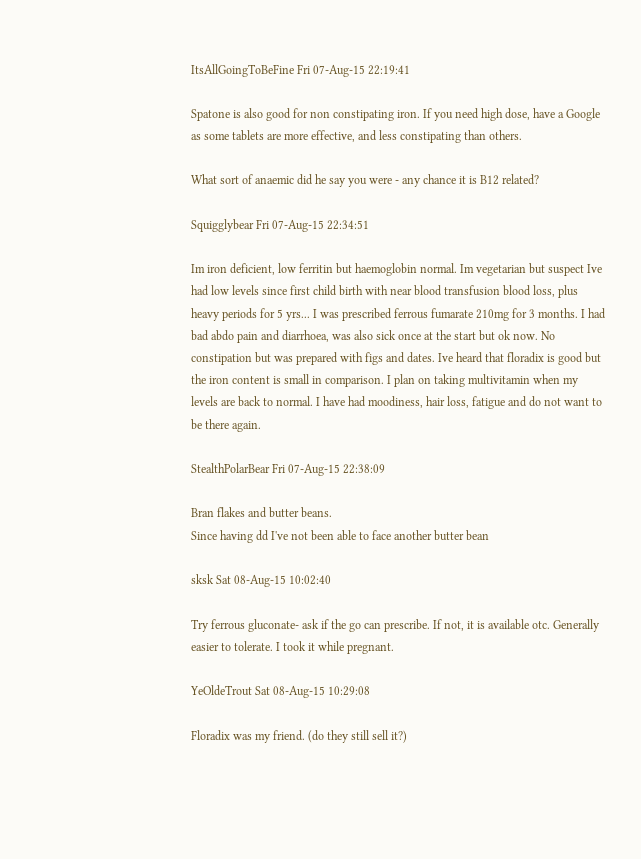ItsAllGoingToBeFine Fri 07-Aug-15 22:19:41

Spatone is also good for non constipating iron. If you need high dose, have a Google as some tablets are more effective, and less constipating than others.

What sort of anaemic did he say you were - any chance it is B12 related?

Squigglybear Fri 07-Aug-15 22:34:51

Im iron deficient, low ferritin but haemoglobin normal. Im vegetarian but suspect Ive had low levels since first child birth with near blood transfusion blood loss, plus heavy periods for 5 yrs... I was prescribed ferrous fumarate 210mg for 3 months. I had bad abdo pain and diarrhoea, was also sick once at the start but ok now. No constipation but was prepared with figs and dates. Ive heard that floradix is good but the iron content is small in comparison. I plan on taking multivitamin when my levels are back to normal. I have had moodiness, hair loss, fatigue and do not want to be there again.

StealthPolarBear Fri 07-Aug-15 22:38:09

Bran flakes and butter beans.
Since having dd I've not been able to face another butter bean

sksk Sat 08-Aug-15 10:02:40

Try ferrous gluconate- ask if the go can prescribe. If not, it is available otc. Generally easier to tolerate. I took it while pregnant.

YeOldeTrout Sat 08-Aug-15 10:29:08

Floradix was my friend. (do they still sell it?)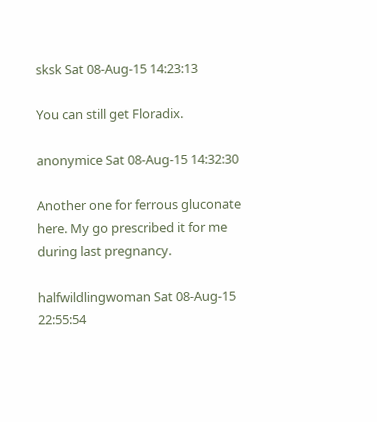sksk Sat 08-Aug-15 14:23:13

You can still get Floradix.

anonymice Sat 08-Aug-15 14:32:30

Another one for ferrous gluconate here. My go prescribed it for me during last pregnancy.

halfwildlingwoman Sat 08-Aug-15 22:55:54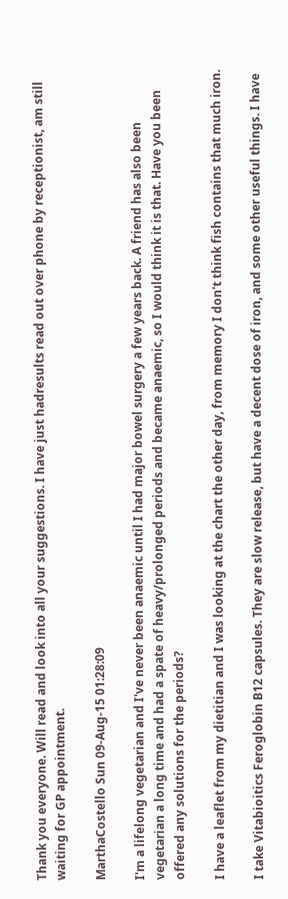Thank you everyone. Will read and look into all your suggestions. I have just hadresults read out over phone by receptionist, am still waiting for GP appointment.

MarthaCostello Sun 09-Aug-15 01:28:09

I'm a lifelong vegetarian and I've never been anaemic until I had major bowel surgery a few years back. A friend has also been vegetarian a long time and had a spate of heavy/prolonged periods and became anaemic, so I would think it is that. Have you been offered any solutions for the periods?

I have a leaflet from my dietitian and I was looking at the chart the other day, from memory I don't think fish contains that much iron.

I take Vitabioitics Feroglobin B12 capsules. They are slow release, but have a decent dose of iron, and some other useful things. I have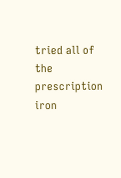tried all of the prescription iron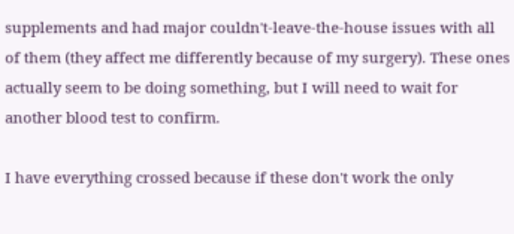supplements and had major couldn't-leave-the-house issues with all of them (they affect me differently because of my surgery). These ones actually seem to be doing something, but I will need to wait for another blood test to confirm.

I have everything crossed because if these don't work the only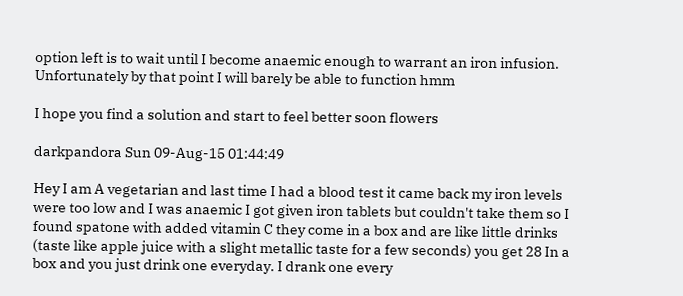option left is to wait until I become anaemic enough to warrant an iron infusion. Unfortunately by that point I will barely be able to function hmm

I hope you find a solution and start to feel better soon flowers

darkpandora Sun 09-Aug-15 01:44:49

Hey I am A vegetarian and last time I had a blood test it came back my iron levels were too low and I was anaemic I got given iron tablets but couldn't take them so I found spatone with added vitamin C they come in a box and are like little drinks (taste like apple juice with a slight metallic taste for a few seconds) you get 28 In a box and you just drink one everyday. I drank one every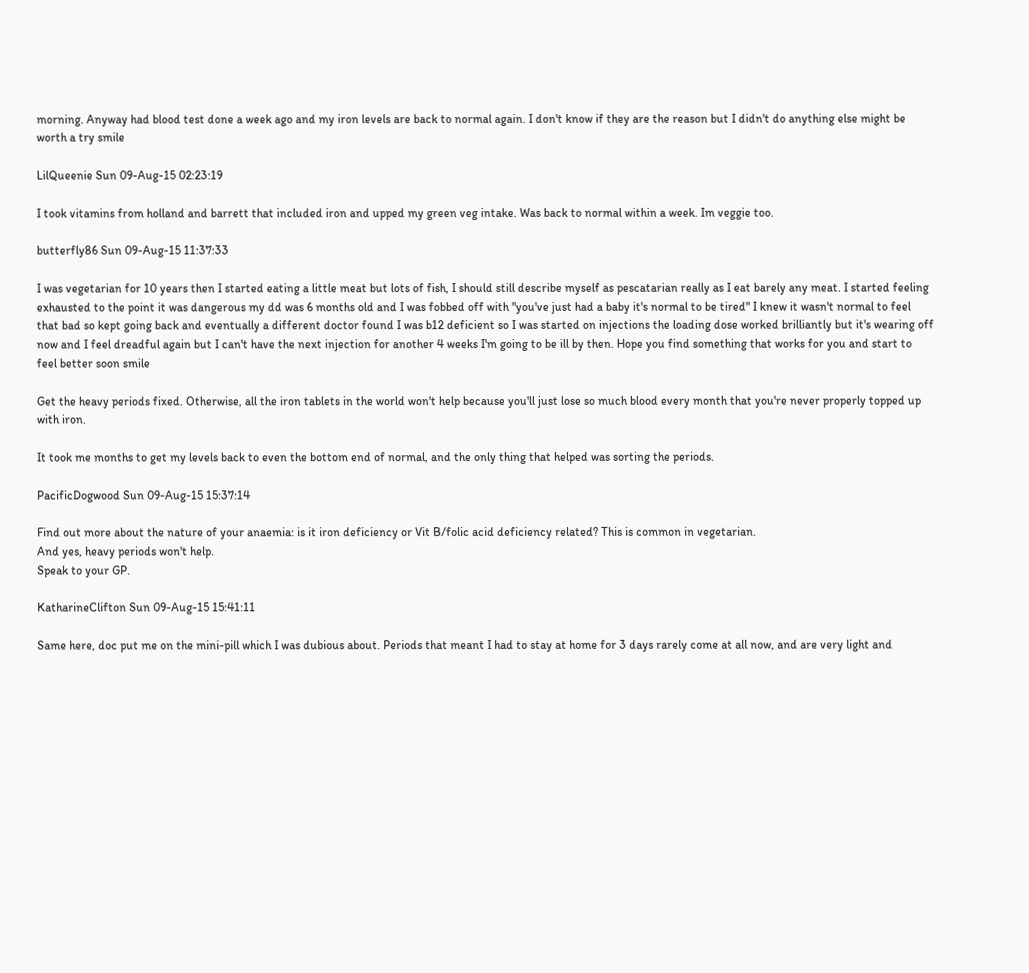morning. Anyway had blood test done a week ago and my iron levels are back to normal again. I don't know if they are the reason but I didn't do anything else might be worth a try smile

LilQueenie Sun 09-Aug-15 02:23:19

I took vitamins from holland and barrett that included iron and upped my green veg intake. Was back to normal within a week. Im veggie too.

butterfly86 Sun 09-Aug-15 11:37:33

I was vegetarian for 10 years then I started eating a little meat but lots of fish, I should still describe myself as pescatarian really as I eat barely any meat. I started feeling exhausted to the point it was dangerous my dd was 6 months old and I was fobbed off with "you've just had a baby it's normal to be tired" I knew it wasn't normal to feel that bad so kept going back and eventually a different doctor found I was b12 deficient so I was started on injections the loading dose worked brilliantly but it's wearing off now and I feel dreadful again but I can't have the next injection for another 4 weeks I'm going to be ill by then. Hope you find something that works for you and start to feel better soon smile

Get the heavy periods fixed. Otherwise, all the iron tablets in the world won't help because you'll just lose so much blood every month that you're never properly topped up with iron.

It took me months to get my levels back to even the bottom end of normal, and the only thing that helped was sorting the periods.

PacificDogwood Sun 09-Aug-15 15:37:14

Find out more about the nature of your anaemia: is it iron deficiency or Vit B/folic acid deficiency related? This is common in vegetarian.
And yes, heavy periods won't help.
Speak to your GP.

KatharineClifton Sun 09-Aug-15 15:41:11

Same here, doc put me on the mini-pill which I was dubious about. Periods that meant I had to stay at home for 3 days rarely come at all now, and are very light and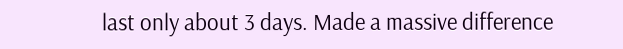last only about 3 days. Made a massive difference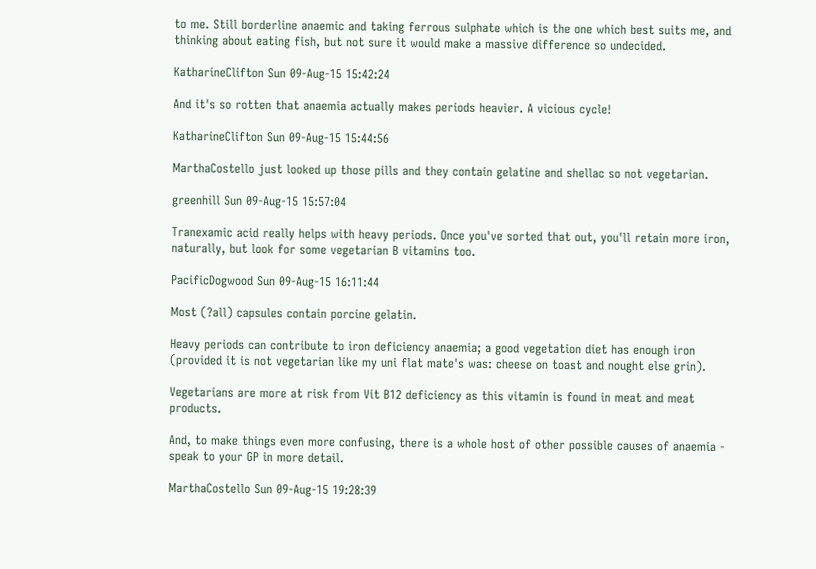to me. Still borderline anaemic and taking ferrous sulphate which is the one which best suits me, and thinking about eating fish, but not sure it would make a massive difference so undecided.

KatharineClifton Sun 09-Aug-15 15:42:24

And it's so rotten that anaemia actually makes periods heavier. A vicious cycle!

KatharineClifton Sun 09-Aug-15 15:44:56

MarthaCostello just looked up those pills and they contain gelatine and shellac so not vegetarian.

greenhill Sun 09-Aug-15 15:57:04

Tranexamic acid really helps with heavy periods. Once you've sorted that out, you'll retain more iron, naturally, but look for some vegetarian B vitamins too.

PacificDogwood Sun 09-Aug-15 16:11:44

Most (?all) capsules contain porcine gelatin.

Heavy periods can contribute to iron deficiency anaemia; a good vegetation diet has enough iron (provided it is not vegetarian like my uni flat mate's was: cheese on toast and nought else grin).

Vegetarians are more at risk from Vit B12 deficiency as this vitamin is found in meat and meat products.

And, to make things even more confusing, there is a whole host of other possible causes of anaemia - speak to your GP in more detail.

MarthaCostello Sun 09-Aug-15 19:28:39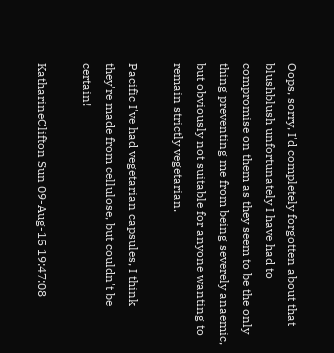Oops, sorry, I'd completely forgotten about that blushblush unfortunately I have had to compromise on them as they seem to be the only thing preventing me from being severely anaemic, but obviously not suitable for anyone wanting to remain strictly vegetarian.

Pacific I've had vegetarian capsules, I think they're made from cellulose, but couldn't be certain!

KatharineClifton Sun 09-Aug-15 19:47:08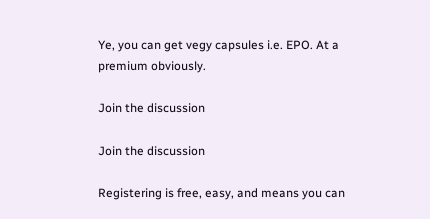Ye, you can get vegy capsules i.e. EPO. At a premium obviously.

Join the discussion

Join the discussion

Registering is free, easy, and means you can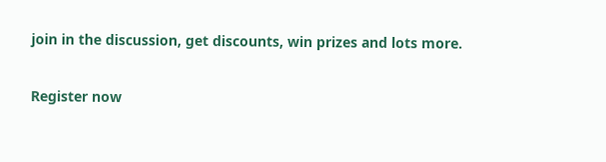join in the discussion, get discounts, win prizes and lots more.

Register now